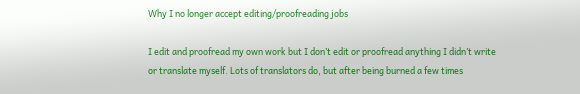Why I no longer accept editing/proofreading jobs

I edit and proofread my own work but I don’t edit or proofread anything I didn’t write or translate myself. Lots of translators do, but after being burned a few times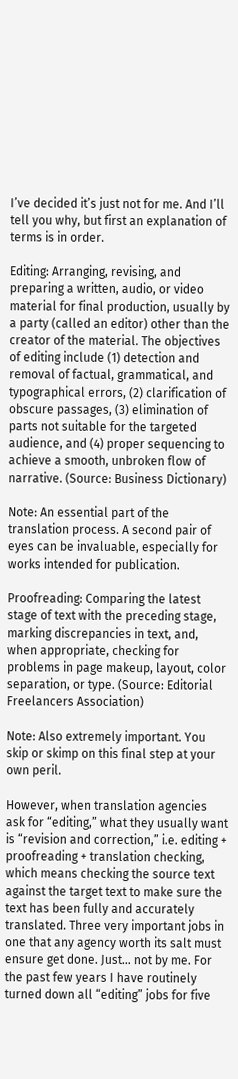I’ve decided it’s just not for me. And I’ll tell you why, but first an explanation of terms is in order.

Editing: Arranging, revising, and preparing a written, audio, or video material for final production, usually by a party (called an editor) other than the creator of the material. The objectives of editing include (1) detection and removal of factual, grammatical, and typographical errors, (2) clarification of obscure passages, (3) elimination of parts not suitable for the targeted audience, and (4) proper sequencing to achieve a smooth, unbroken flow of narrative. (Source: Business Dictionary)

Note: An essential part of the translation process. A second pair of eyes can be invaluable, especially for works intended for publication.

Proofreading: Comparing the latest stage of text with the preceding stage, marking discrepancies in text, and, when appropriate, checking for problems in page makeup, layout, color separation, or type. (Source: Editorial Freelancers Association)

Note: Also extremely important. You skip or skimp on this final step at your own peril.

However, when translation agencies ask for “editing,” what they usually want is “revision and correction,” i.e. editing + proofreading + translation checking, which means checking the source text against the target text to make sure the text has been fully and accurately translated. Three very important jobs in one that any agency worth its salt must ensure get done. Just… not by me. For the past few years I have routinely turned down all “editing” jobs for five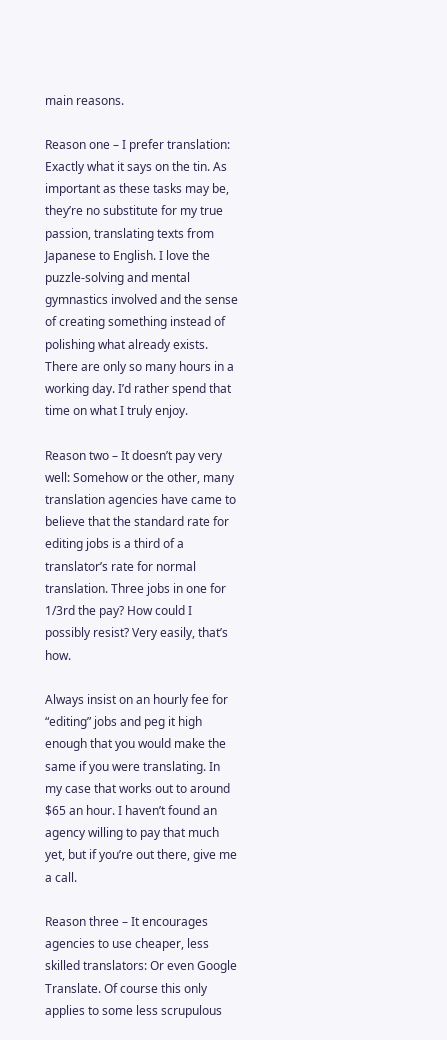main reasons.

Reason one – I prefer translation: Exactly what it says on the tin. As important as these tasks may be, they’re no substitute for my true passion, translating texts from Japanese to English. I love the puzzle-solving and mental gymnastics involved and the sense of creating something instead of polishing what already exists. There are only so many hours in a working day. I’d rather spend that time on what I truly enjoy.

Reason two – It doesn’t pay very well: Somehow or the other, many translation agencies have came to believe that the standard rate for editing jobs is a third of a translator’s rate for normal translation. Three jobs in one for 1/3rd the pay? How could I possibly resist? Very easily, that’s how.

Always insist on an hourly fee for “editing” jobs and peg it high enough that you would make the same if you were translating. In my case that works out to around $65 an hour. I haven’t found an agency willing to pay that much yet, but if you’re out there, give me a call.

Reason three – It encourages agencies to use cheaper, less skilled translators: Or even Google Translate. Of course this only applies to some less scrupulous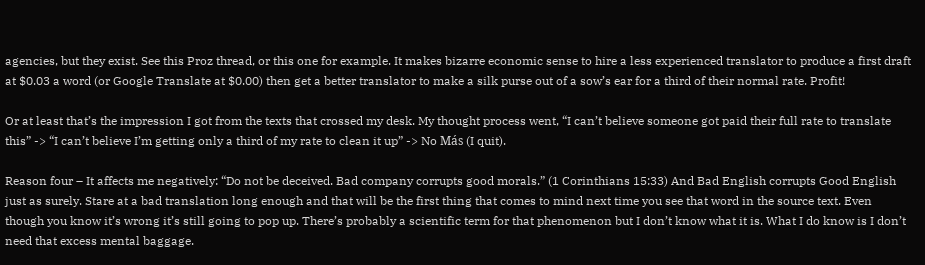agencies, but they exist. See this Proz thread, or this one for example. It makes bizarre economic sense to hire a less experienced translator to produce a first draft at $0.03 a word (or Google Translate at $0.00) then get a better translator to make a silk purse out of a sow’s ear for a third of their normal rate. Profit!

Or at least that’s the impression I got from the texts that crossed my desk. My thought process went, “I can’t believe someone got paid their full rate to translate this” -> “I can’t believe I’m getting only a third of my rate to clean it up” -> No Más (I quit).

Reason four – It affects me negatively: “Do not be deceived. Bad company corrupts good morals.” (1 Corinthians 15:33) And Bad English corrupts Good English just as surely. Stare at a bad translation long enough and that will be the first thing that comes to mind next time you see that word in the source text. Even though you know it’s wrong it’s still going to pop up. There’s probably a scientific term for that phenomenon but I don’t know what it is. What I do know is I don’t need that excess mental baggage.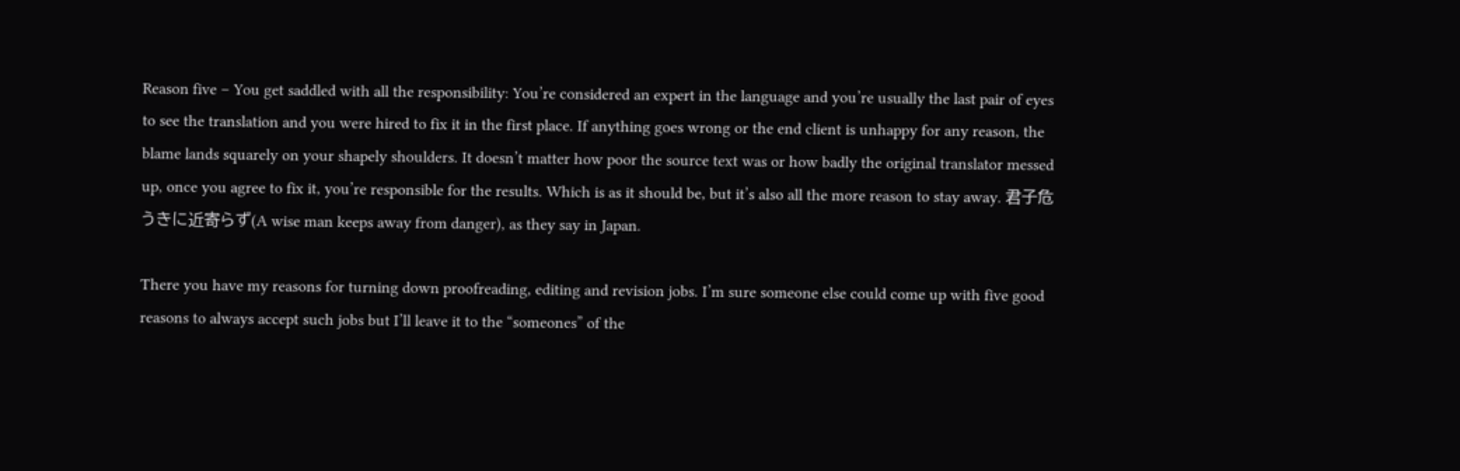Reason five – You get saddled with all the responsibility: You’re considered an expert in the language and you’re usually the last pair of eyes to see the translation and you were hired to fix it in the first place. If anything goes wrong or the end client is unhappy for any reason, the blame lands squarely on your shapely shoulders. It doesn’t matter how poor the source text was or how badly the original translator messed up, once you agree to fix it, you’re responsible for the results. Which is as it should be, but it’s also all the more reason to stay away. 君子危うきに近寄らず(A wise man keeps away from danger), as they say in Japan.

There you have my reasons for turning down proofreading, editing and revision jobs. I’m sure someone else could come up with five good reasons to always accept such jobs but I’ll leave it to the “someones” of the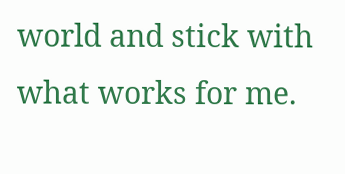world and stick with what works for me.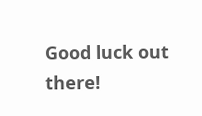Good luck out there!